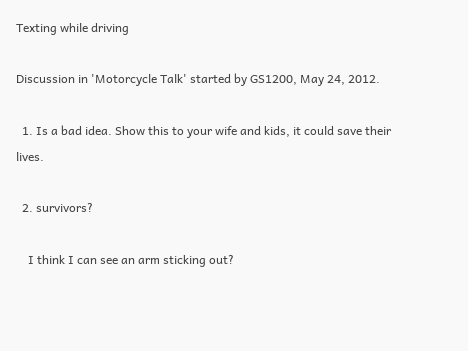Texting while driving

Discussion in 'Motorcycle Talk' started by GS1200, May 24, 2012.

  1. Is a bad idea. Show this to your wife and kids, it could save their lives.

  2. survivors?

    I think I can see an arm sticking out?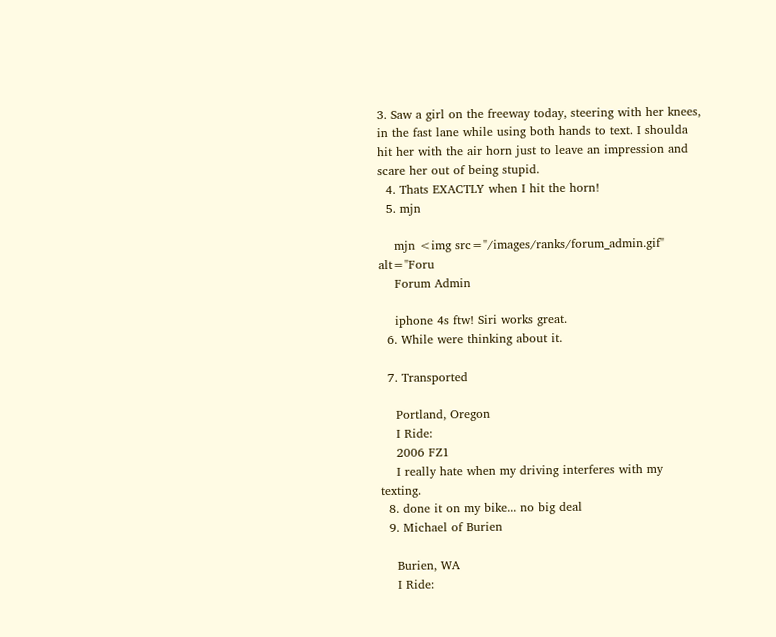3. Saw a girl on the freeway today, steering with her knees, in the fast lane while using both hands to text. I shoulda hit her with the air horn just to leave an impression and scare her out of being stupid.
  4. Thats EXACTLY when I hit the horn!
  5. mjn

    mjn <img src="/images/ranks/forum_admin.gif" alt="Foru
    Forum Admin

    iphone 4s ftw! Siri works great.
  6. While were thinking about it.

  7. Transported

    Portland, Oregon
    I Ride:
    2006 FZ1
    I really hate when my driving interferes with my texting.
  8. done it on my bike... no big deal
  9. Michael of Burien

    Burien, WA
    I Ride: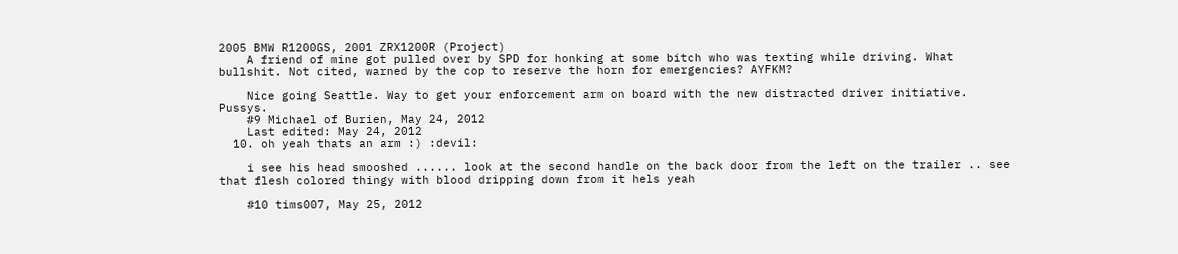2005 BMW R1200GS, 2001 ZRX1200R (Project)
    A friend of mine got pulled over by SPD for honking at some bitch who was texting while driving. What bullshit. Not cited, warned by the cop to reserve the horn for emergencies? AYFKM?

    Nice going Seattle. Way to get your enforcement arm on board with the new distracted driver initiative. Pussys.
    #9 Michael of Burien, May 24, 2012
    Last edited: May 24, 2012
  10. oh yeah thats an arm :) :devil:

    i see his head smooshed ...... look at the second handle on the back door from the left on the trailer .. see that flesh colored thingy with blood dripping down from it hels yeah

    #10 tims007, May 25, 2012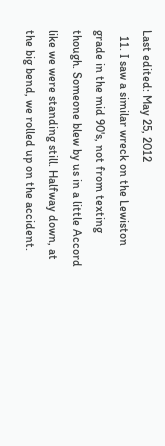Last edited: May 25, 2012
  11. I saw a similar wreck on the Lewiston grade in the mid 90's, not from texting though. Someone blew by us in a little Accord like we were standing still. Halfway down, at the big bend, we rolled up on the accident.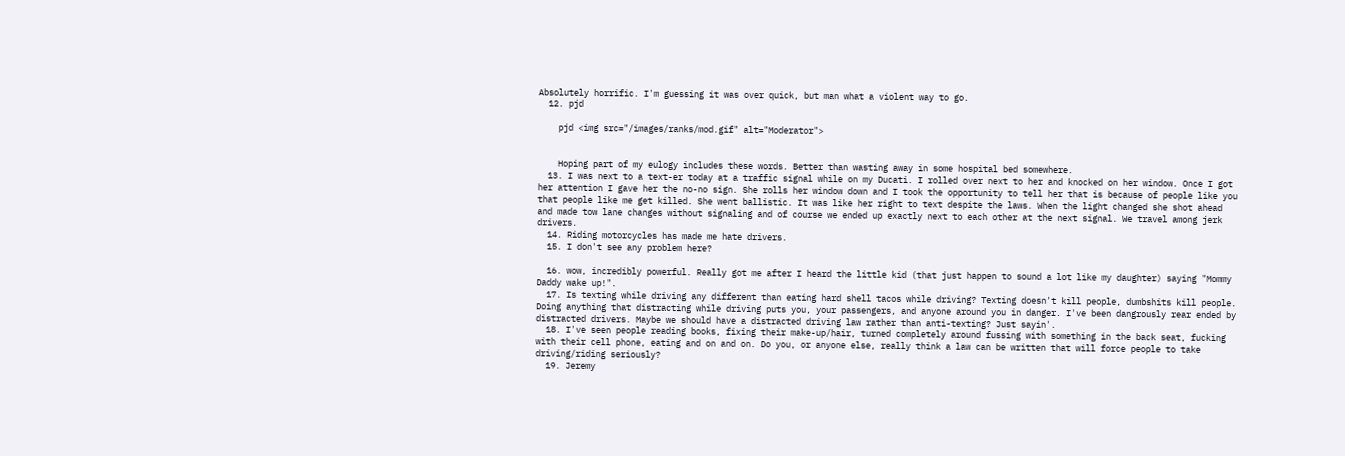Absolutely horrific. I'm guessing it was over quick, but man what a violent way to go.
  12. pjd

    pjd <img src="/images/ranks/mod.gif" alt="Moderator">


    Hoping part of my eulogy includes these words. Better than wasting away in some hospital bed somewhere.
  13. I was next to a text-er today at a traffic signal while on my Ducati. I rolled over next to her and knocked on her window. Once I got her attention I gave her the no-no sign. She rolls her window down and I took the opportunity to tell her that is because of people like you that people like me get killed. She went ballistic. It was like her right to text despite the laws. When the light changed she shot ahead and made tow lane changes without signaling and of course we ended up exactly next to each other at the next signal. We travel among jerk drivers.
  14. Riding motorcycles has made me hate drivers.
  15. I don't see any problem here?

  16. wow, incredibly powerful. Really got me after I heard the little kid (that just happen to sound a lot like my daughter) saying "Mommy Daddy wake up!".
  17. Is texting while driving any different than eating hard shell tacos while driving? Texting doesn't kill people, dumbshits kill people. Doing anything that distracting while driving puts you, your passengers, and anyone around you in danger. I've been dangrously rear ended by distracted drivers. Maybe we should have a distracted driving law rather than anti-texting? Just sayin'.
  18. I've seen people reading books, fixing their make-up/hair, turned completely around fussing with something in the back seat, fucking with their cell phone, eating and on and on. Do you, or anyone else, really think a law can be written that will force people to take driving/riding seriously?
  19. Jeremy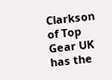Clarkson of Top Gear UK has the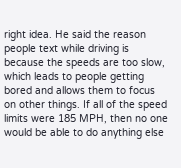right idea. He said the reason people text while driving is because the speeds are too slow, which leads to people getting bored and allows them to focus on other things. If all of the speed limits were 185 MPH, then no one would be able to do anything else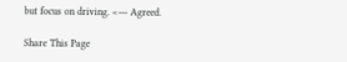but focus on driving. <--- Agreed.

Share This Page